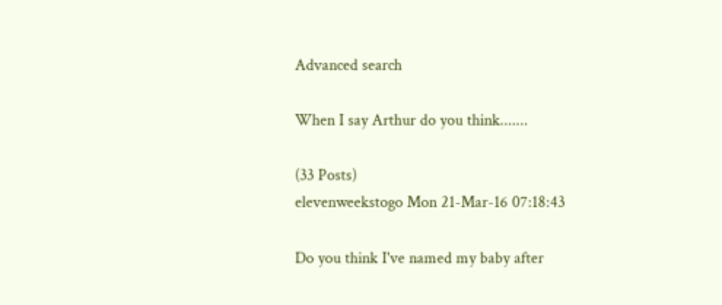Advanced search

When I say Arthur do you think.......

(33 Posts)
elevenweekstogo Mon 21-Mar-16 07:18:43

Do you think I've named my baby after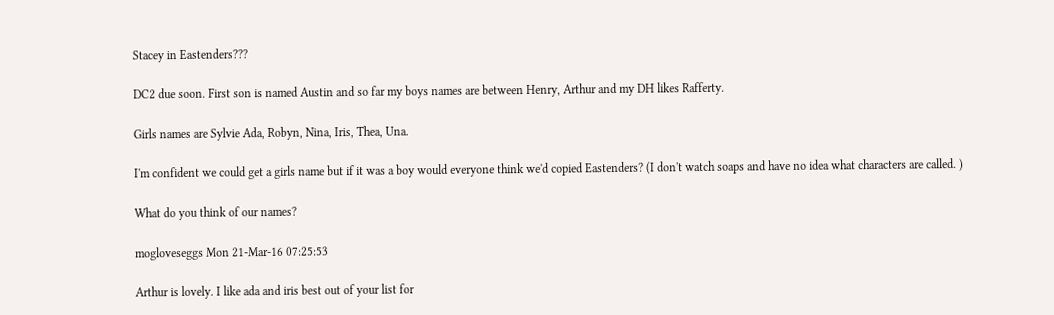Stacey in Eastenders???

DC2 due soon. First son is named Austin and so far my boys names are between Henry, Arthur and my DH likes Rafferty.

Girls names are Sylvie Ada, Robyn, Nina, Iris, Thea, Una.

I'm confident we could get a girls name but if it was a boy would everyone think we'd copied Eastenders? (I don't watch soaps and have no idea what characters are called. )

What do you think of our names?

mogloveseggs Mon 21-Mar-16 07:25:53

Arthur is lovely. I like ada and iris best out of your list for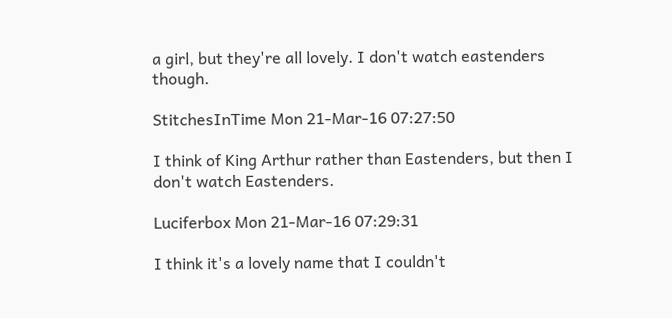a girl, but they're all lovely. I don't watch eastenders though.

StitchesInTime Mon 21-Mar-16 07:27:50

I think of King Arthur rather than Eastenders, but then I don't watch Eastenders.

Luciferbox Mon 21-Mar-16 07:29:31

I think it's a lovely name that I couldn't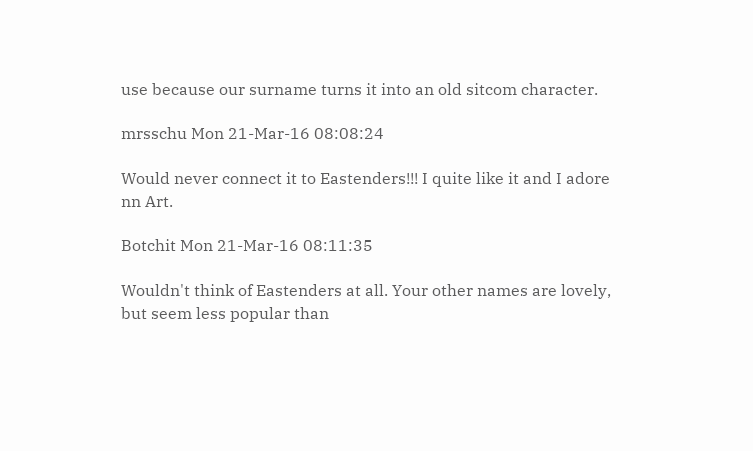use because our surname turns it into an old sitcom character.

mrsschu Mon 21-Mar-16 08:08:24

Would never connect it to Eastenders!!! I quite like it and I adore nn Art.

Botchit Mon 21-Mar-16 08:11:35

Wouldn't think of Eastenders at all. Your other names are lovely, but seem less popular than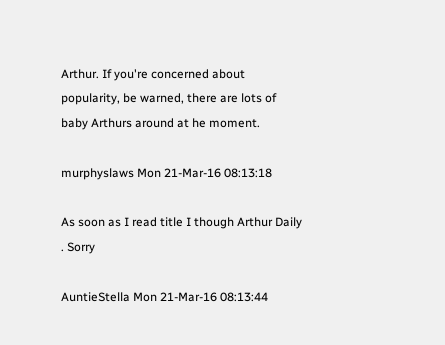Arthur. If you're concerned about popularity, be warned, there are lots of baby Arthurs around at he moment.

murphyslaws Mon 21-Mar-16 08:13:18

As soon as I read title I though Arthur Daily . Sorry

AuntieStella Mon 21-Mar-16 08:13:44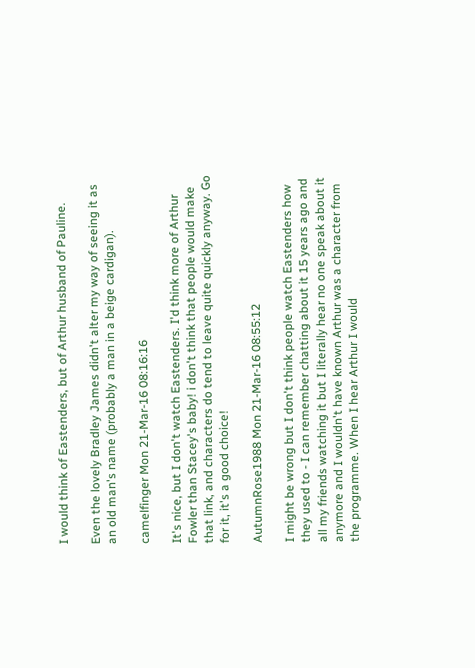I would think of Eastenders, but of Arthur husband of Pauline.

Even the lovely Bradley James didn't alter my way of seeing it as an old man's name (probably a man in a beige cardigan).

camelfinger Mon 21-Mar-16 08:16:16

It's nice, but I don't watch Eastenders. I'd think more of Arthur Fowler than Stacey's baby! i don't think that people would make that link, and characters do tend to leave quite quickly anyway. Go for it, it's a good choice!

AutumnRose1988 Mon 21-Mar-16 08:55:12

I might be wrong but I don't think people watch Eastenders how they used to - I can remember chatting about it 15 years ago and all my friends watching it but I literally hear no one speak about it anymore and I wouldn't have known Arthur was a character from the programme. When I hear Arthur I would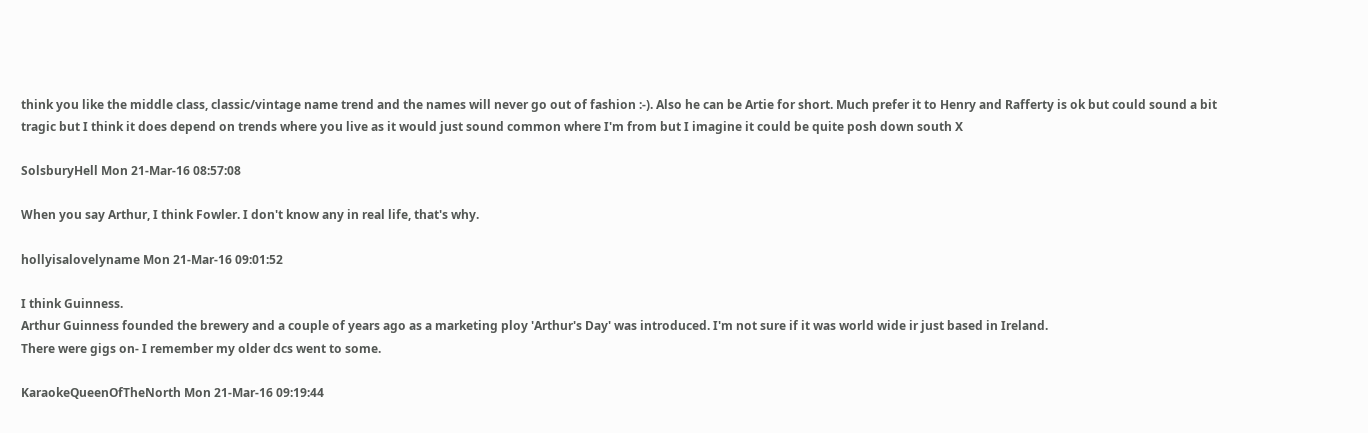think you like the middle class, classic/vintage name trend and the names will never go out of fashion :-). Also he can be Artie for short. Much prefer it to Henry and Rafferty is ok but could sound a bit tragic but I think it does depend on trends where you live as it would just sound common where I'm from but I imagine it could be quite posh down south X

SolsburyHell Mon 21-Mar-16 08:57:08

When you say Arthur, I think Fowler. I don't know any in real life, that's why.

hollyisalovelyname Mon 21-Mar-16 09:01:52

I think Guinness.
Arthur Guinness founded the brewery and a couple of years ago as a marketing ploy 'Arthur's Day' was introduced. I'm not sure if it was world wide ir just based in Ireland.
There were gigs on- I remember my older dcs went to some.

KaraokeQueenOfTheNorth Mon 21-Mar-16 09:19:44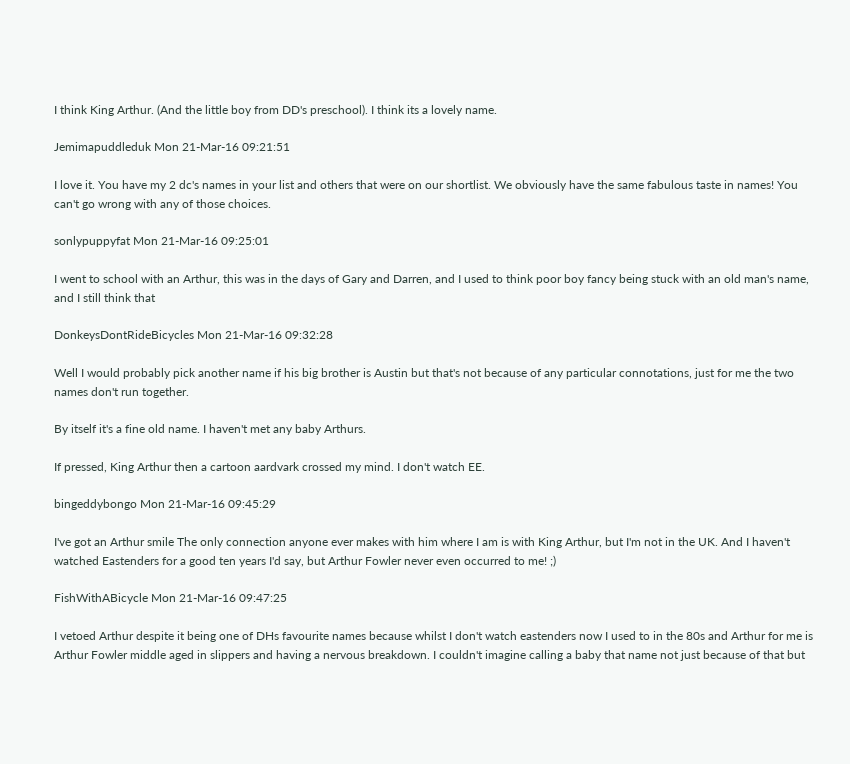I think King Arthur. (And the little boy from DD's preschool). I think its a lovely name.

Jemimapuddleduk Mon 21-Mar-16 09:21:51

I love it. You have my 2 dc's names in your list and others that were on our shortlist. We obviously have the same fabulous taste in names! You can't go wrong with any of those choices.

sonlypuppyfat Mon 21-Mar-16 09:25:01

I went to school with an Arthur, this was in the days of Gary and Darren, and I used to think poor boy fancy being stuck with an old man's name, and I still think that

DonkeysDontRideBicycles Mon 21-Mar-16 09:32:28

Well I would probably pick another name if his big brother is Austin but that's not because of any particular connotations, just for me the two names don't run together.

By itself it's a fine old name. I haven't met any baby Arthurs.

If pressed, King Arthur then a cartoon aardvark crossed my mind. I don't watch EE.

bingeddybongo Mon 21-Mar-16 09:45:29

I've got an Arthur smile The only connection anyone ever makes with him where I am is with King Arthur, but I'm not in the UK. And I haven't watched Eastenders for a good ten years I'd say, but Arthur Fowler never even occurred to me! ;)

FishWithABicycle Mon 21-Mar-16 09:47:25

I vetoed Arthur despite it being one of DHs favourite names because whilst I don't watch eastenders now I used to in the 80s and Arthur for me is Arthur Fowler middle aged in slippers and having a nervous breakdown. I couldn't imagine calling a baby that name not just because of that but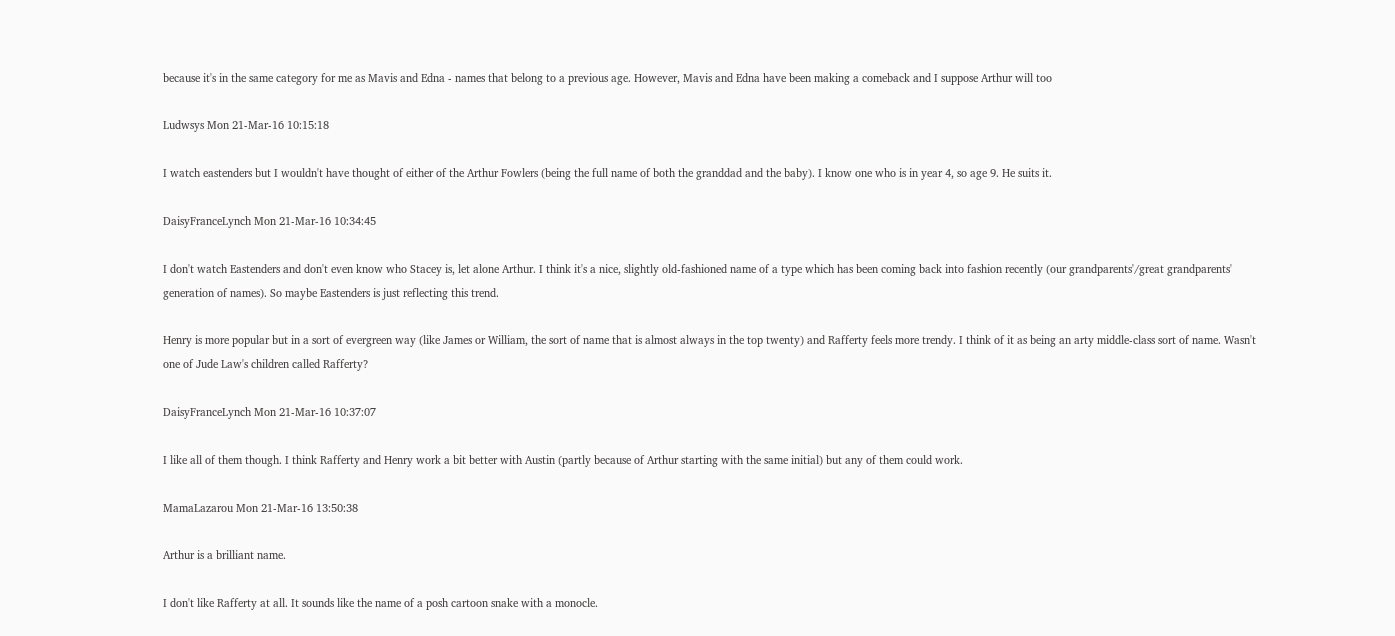because it's in the same category for me as Mavis and Edna - names that belong to a previous age. However, Mavis and Edna have been making a comeback and I suppose Arthur will too

Ludwsys Mon 21-Mar-16 10:15:18

I watch eastenders but I wouldn't have thought of either of the Arthur Fowlers (being the full name of both the granddad and the baby). I know one who is in year 4, so age 9. He suits it.

DaisyFranceLynch Mon 21-Mar-16 10:34:45

I don't watch Eastenders and don't even know who Stacey is, let alone Arthur. I think it's a nice, slightly old-fashioned name of a type which has been coming back into fashion recently (our grandparents'/great grandparents' generation of names). So maybe Eastenders is just reflecting this trend.

Henry is more popular but in a sort of evergreen way (like James or William, the sort of name that is almost always in the top twenty) and Rafferty feels more trendy. I think of it as being an arty middle-class sort of name. Wasn't one of Jude Law's children called Rafferty?

DaisyFranceLynch Mon 21-Mar-16 10:37:07

I like all of them though. I think Rafferty and Henry work a bit better with Austin (partly because of Arthur starting with the same initial) but any of them could work.

MamaLazarou Mon 21-Mar-16 13:50:38

Arthur is a brilliant name.

I don't like Rafferty at all. It sounds like the name of a posh cartoon snake with a monocle.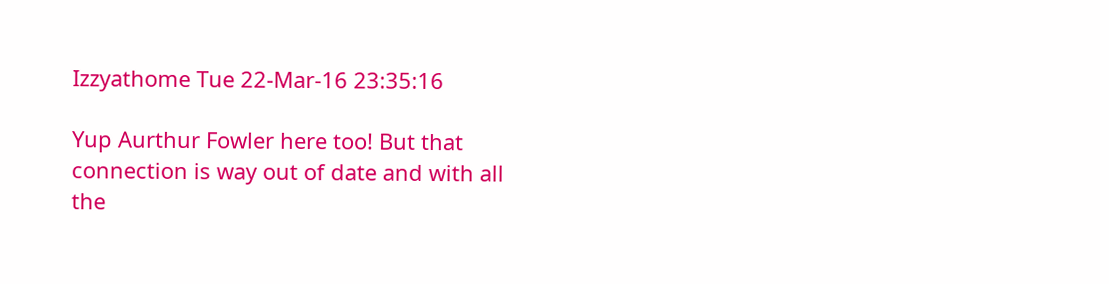Izzyathome Tue 22-Mar-16 23:35:16

Yup Aurthur Fowler here too! But that connection is way out of date and with all the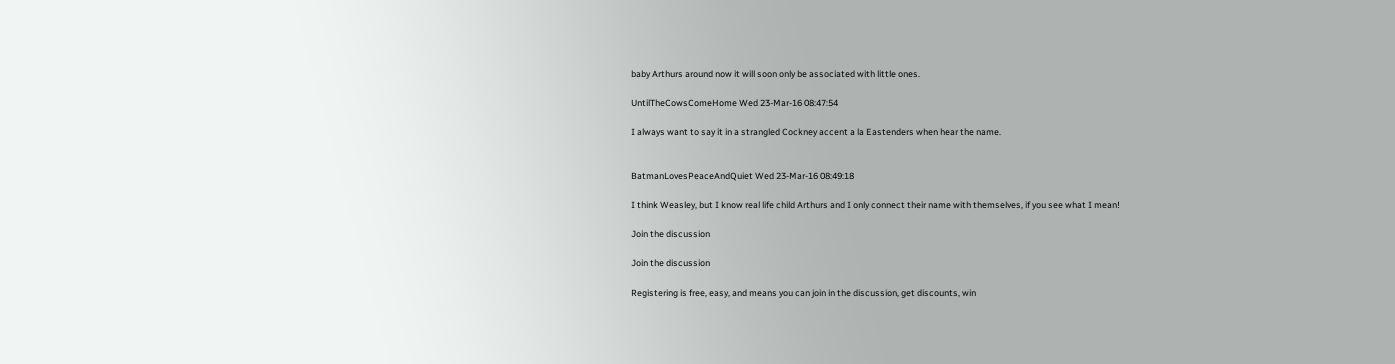baby Arthurs around now it will soon only be associated with little ones.

UntilTheCowsComeHome Wed 23-Mar-16 08:47:54

I always want to say it in a strangled Cockney accent a la Eastenders when hear the name.


BatmanLovesPeaceAndQuiet Wed 23-Mar-16 08:49:18

I think Weasley, but I know real life child Arthurs and I only connect their name with themselves, if you see what I mean!

Join the discussion

Join the discussion

Registering is free, easy, and means you can join in the discussion, get discounts, win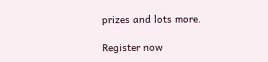prizes and lots more.

Register now